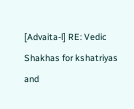[Advaita-l] RE: Vedic Shakhas for kshatriyas and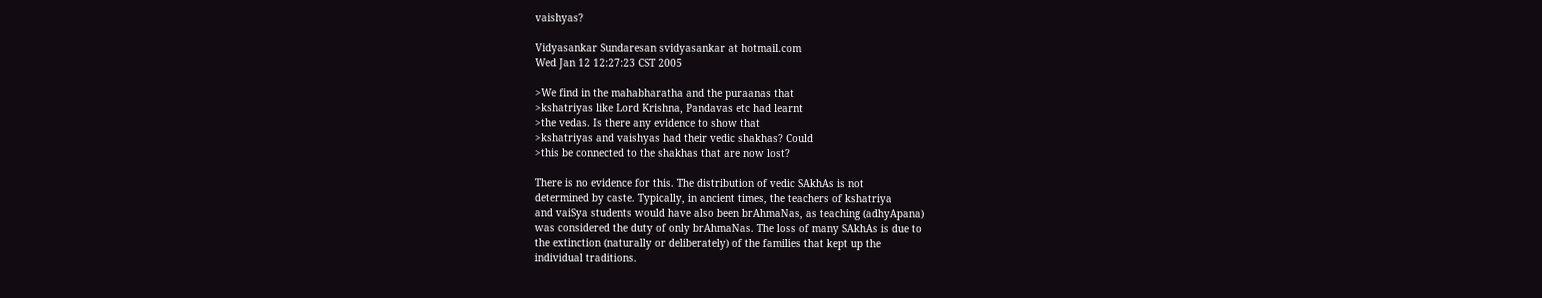vaishyas?

Vidyasankar Sundaresan svidyasankar at hotmail.com
Wed Jan 12 12:27:23 CST 2005

>We find in the mahabharatha and the puraanas that
>kshatriyas like Lord Krishna, Pandavas etc had learnt
>the vedas. Is there any evidence to show that
>kshatriyas and vaishyas had their vedic shakhas? Could
>this be connected to the shakhas that are now lost?

There is no evidence for this. The distribution of vedic SAkhAs is not
determined by caste. Typically, in ancient times, the teachers of kshatriya
and vaiSya students would have also been brAhmaNas, as teaching (adhyApana)
was considered the duty of only brAhmaNas. The loss of many SAkhAs is due to
the extinction (naturally or deliberately) of the families that kept up the
individual traditions.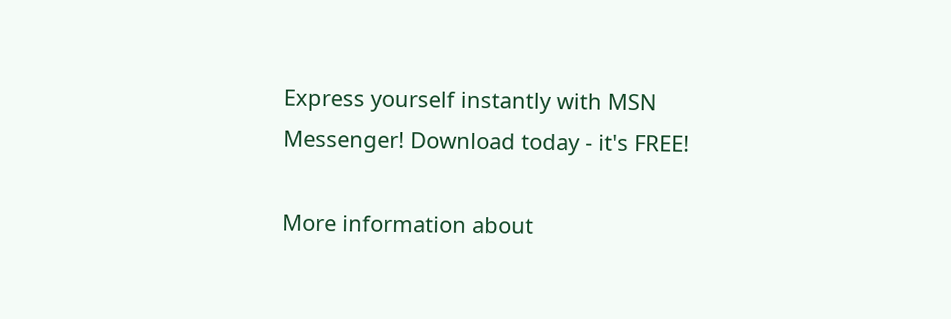Express yourself instantly with MSN Messenger! Download today - it's FREE!

More information about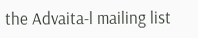the Advaita-l mailing list